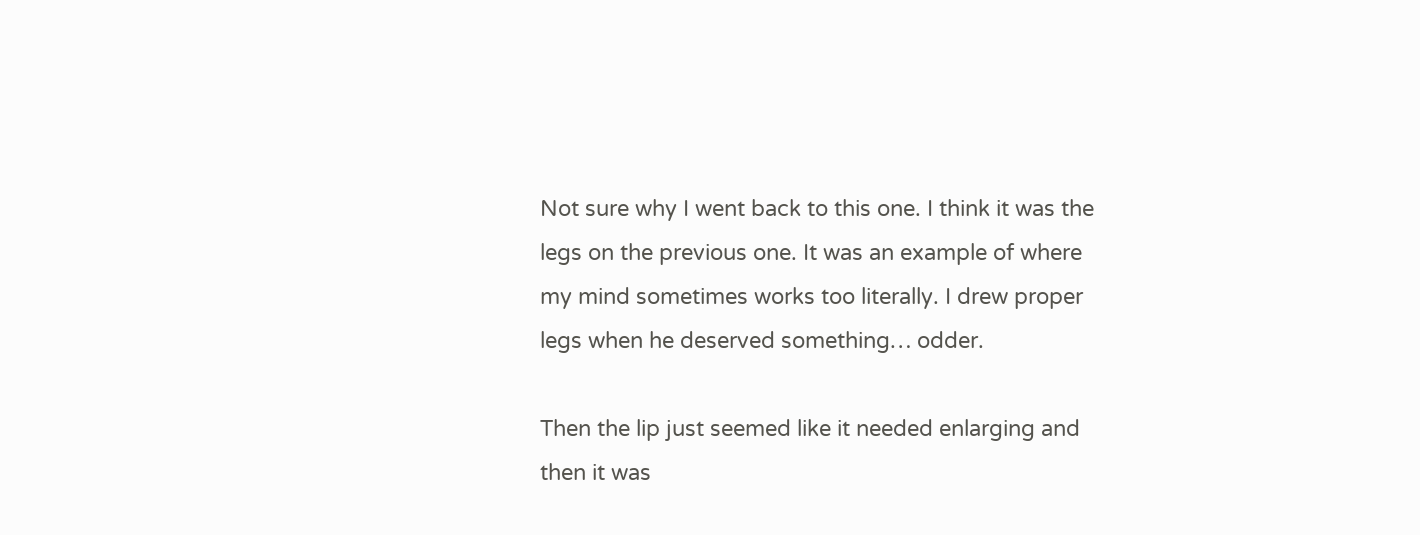Not sure why I went back to this one. I think it was the legs on the previous one. It was an example of where my mind sometimes works too literally. I drew proper legs when he deserved something… odder.

Then the lip just seemed like it needed enlarging and then it was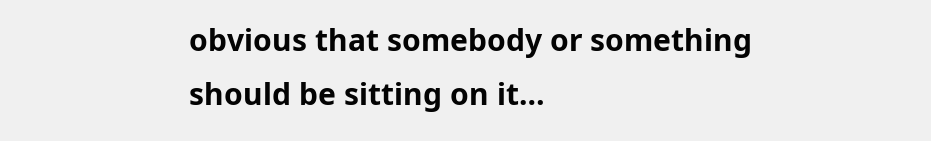obvious that somebody or something should be sitting on it…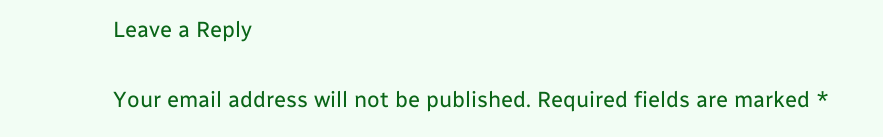Leave a Reply

Your email address will not be published. Required fields are marked *